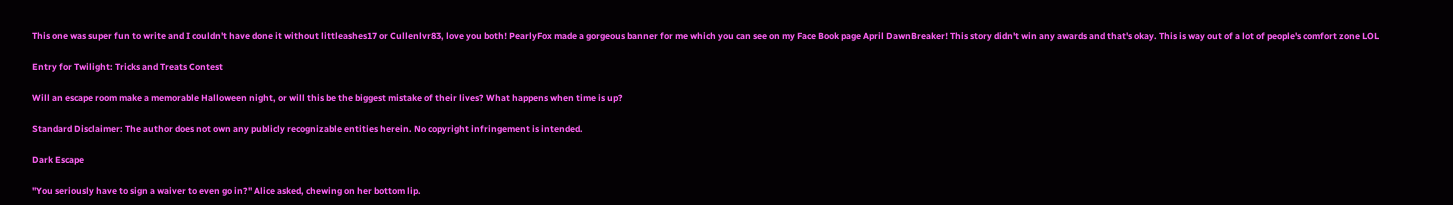This one was super fun to write and I couldn't have done it without littleashes17 or Cullenlvr83, love you both! PearlyFox made a gorgeous banner for me which you can see on my Face Book page April DawnBreaker! This story didn't win any awards and that's okay. This is way out of a lot of people's comfort zone LOL

Entry for Twilight: Tricks and Treats Contest

Will an escape room make a memorable Halloween night, or will this be the biggest mistake of their lives? What happens when time is up?

Standard Disclaimer: The author does not own any publicly recognizable entities herein. No copyright infringement is intended.

Dark Escape

"You seriously have to sign a waiver to even go in?" Alice asked, chewing on her bottom lip.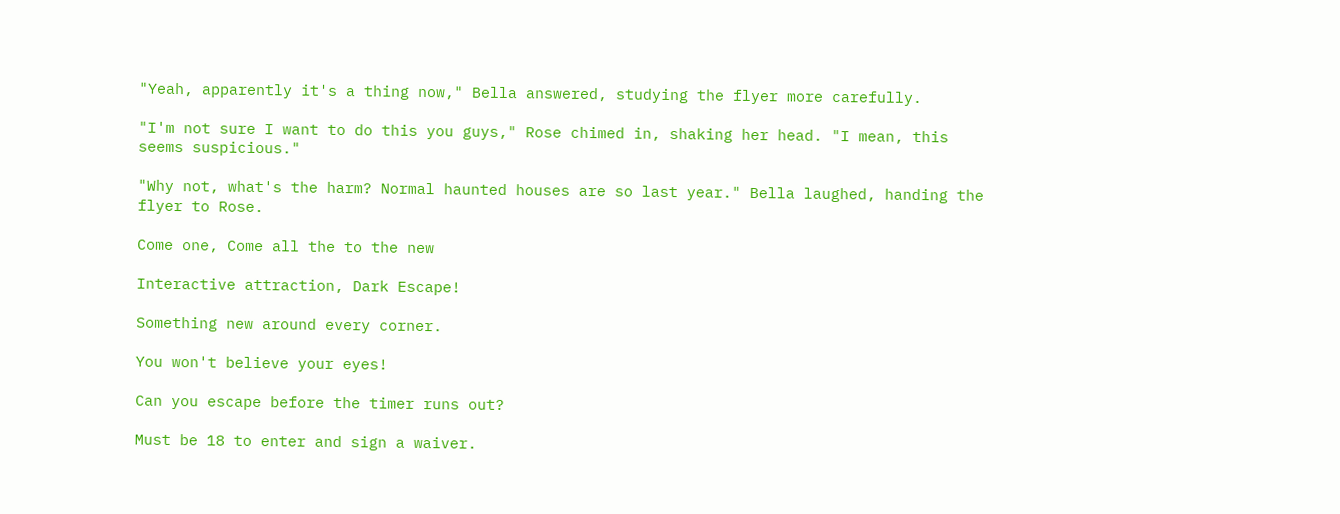"Yeah, apparently it's a thing now," Bella answered, studying the flyer more carefully.

"I'm not sure I want to do this you guys," Rose chimed in, shaking her head. "I mean, this seems suspicious."

"Why not, what's the harm? Normal haunted houses are so last year." Bella laughed, handing the flyer to Rose.

Come one, Come all the to the new

Interactive attraction, Dark Escape!

Something new around every corner.

You won't believe your eyes!

Can you escape before the timer runs out?

Must be 18 to enter and sign a waiver.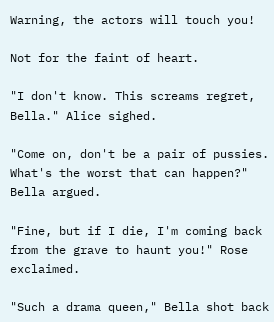Warning, the actors will touch you!

Not for the faint of heart.

"I don't know. This screams regret, Bella." Alice sighed.

"Come on, don't be a pair of pussies. What's the worst that can happen?" Bella argued.

"Fine, but if I die, I'm coming back from the grave to haunt you!" Rose exclaimed.

"Such a drama queen," Bella shot back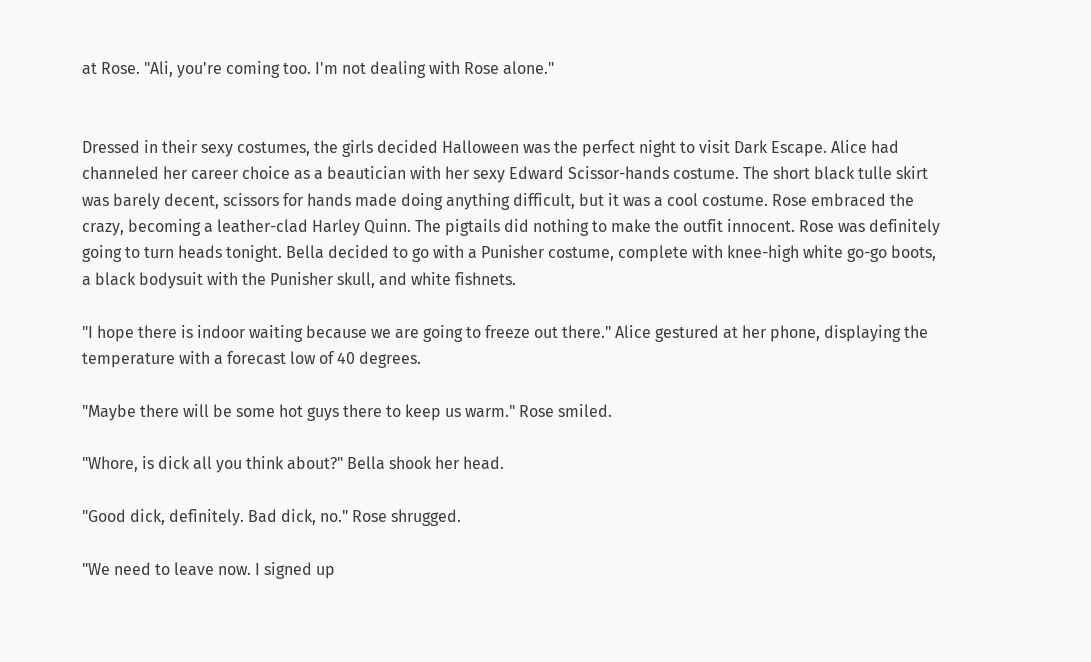at Rose. "Ali, you're coming too. I'm not dealing with Rose alone."


Dressed in their sexy costumes, the girls decided Halloween was the perfect night to visit Dark Escape. Alice had channeled her career choice as a beautician with her sexy Edward Scissor-hands costume. The short black tulle skirt was barely decent, scissors for hands made doing anything difficult, but it was a cool costume. Rose embraced the crazy, becoming a leather-clad Harley Quinn. The pigtails did nothing to make the outfit innocent. Rose was definitely going to turn heads tonight. Bella decided to go with a Punisher costume, complete with knee-high white go-go boots, a black bodysuit with the Punisher skull, and white fishnets.

"I hope there is indoor waiting because we are going to freeze out there." Alice gestured at her phone, displaying the temperature with a forecast low of 40 degrees.

"Maybe there will be some hot guys there to keep us warm." Rose smiled.

"Whore, is dick all you think about?" Bella shook her head.

"Good dick, definitely. Bad dick, no." Rose shrugged.

"We need to leave now. I signed up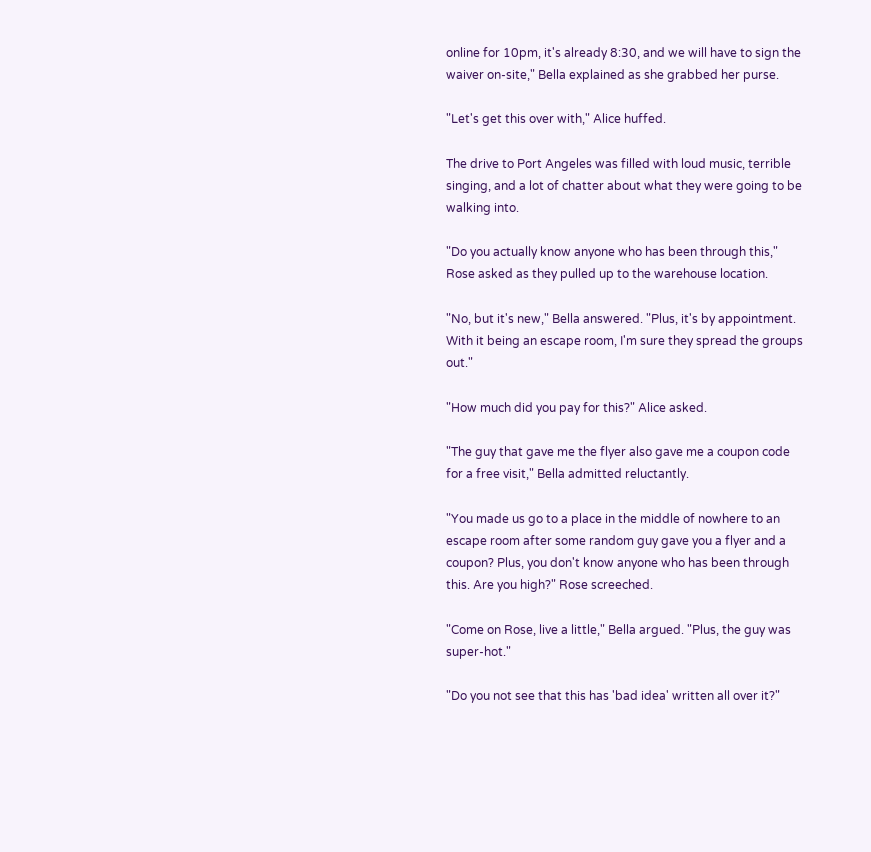online for 10pm, it's already 8:30, and we will have to sign the waiver on-site," Bella explained as she grabbed her purse.

"Let's get this over with," Alice huffed.

The drive to Port Angeles was filled with loud music, terrible singing, and a lot of chatter about what they were going to be walking into.

"Do you actually know anyone who has been through this," Rose asked as they pulled up to the warehouse location.

"No, but it's new," Bella answered. "Plus, it's by appointment. With it being an escape room, I'm sure they spread the groups out."

"How much did you pay for this?" Alice asked.

"The guy that gave me the flyer also gave me a coupon code for a free visit," Bella admitted reluctantly.

"You made us go to a place in the middle of nowhere to an escape room after some random guy gave you a flyer and a coupon? Plus, you don't know anyone who has been through this. Are you high?" Rose screeched.

"Come on Rose, live a little," Bella argued. "Plus, the guy was super-hot."

"Do you not see that this has 'bad idea' written all over it?"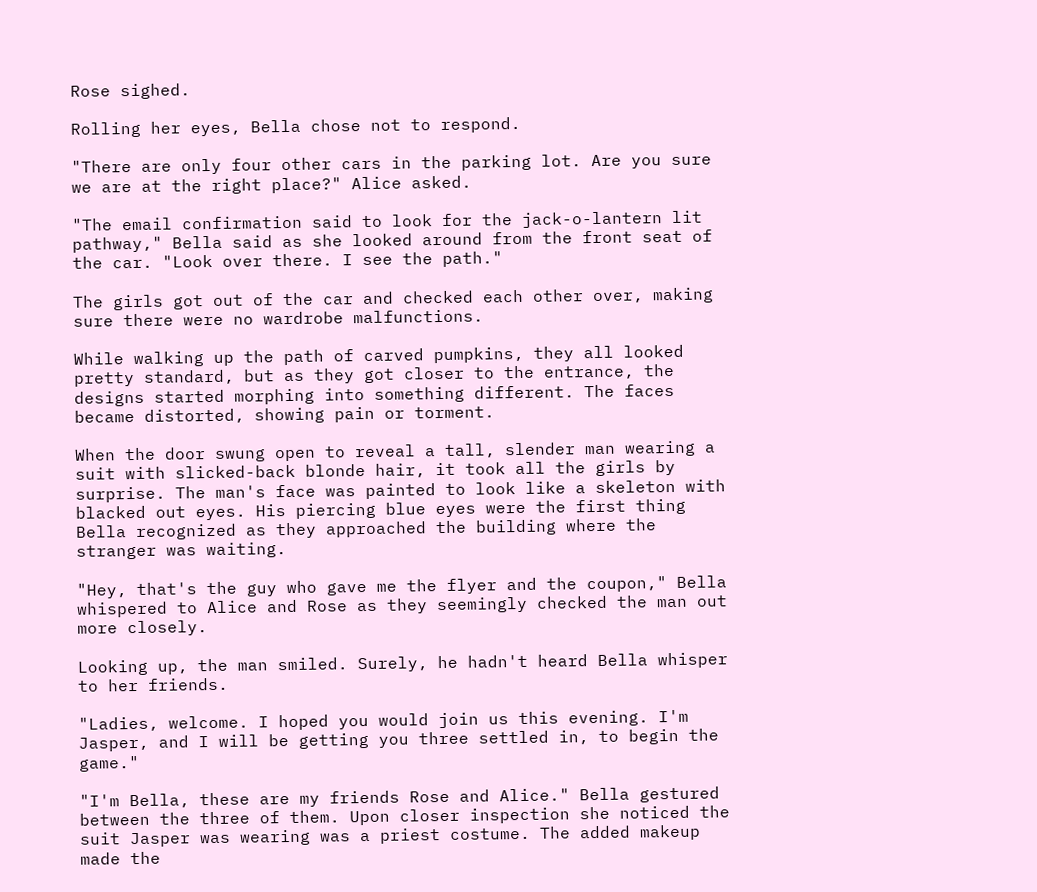Rose sighed.

Rolling her eyes, Bella chose not to respond.

"There are only four other cars in the parking lot. Are you sure we are at the right place?" Alice asked.

"The email confirmation said to look for the jack-o-lantern lit pathway," Bella said as she looked around from the front seat of the car. "Look over there. I see the path."

The girls got out of the car and checked each other over, making sure there were no wardrobe malfunctions.

While walking up the path of carved pumpkins, they all looked pretty standard, but as they got closer to the entrance, the designs started morphing into something different. The faces became distorted, showing pain or torment.

When the door swung open to reveal a tall, slender man wearing a suit with slicked-back blonde hair, it took all the girls by surprise. The man's face was painted to look like a skeleton with blacked out eyes. His piercing blue eyes were the first thing Bella recognized as they approached the building where the stranger was waiting.

"Hey, that's the guy who gave me the flyer and the coupon," Bella whispered to Alice and Rose as they seemingly checked the man out more closely.

Looking up, the man smiled. Surely, he hadn't heard Bella whisper to her friends.

"Ladies, welcome. I hoped you would join us this evening. I'm Jasper, and I will be getting you three settled in, to begin the game."

"I'm Bella, these are my friends Rose and Alice." Bella gestured between the three of them. Upon closer inspection she noticed the suit Jasper was wearing was a priest costume. The added makeup made the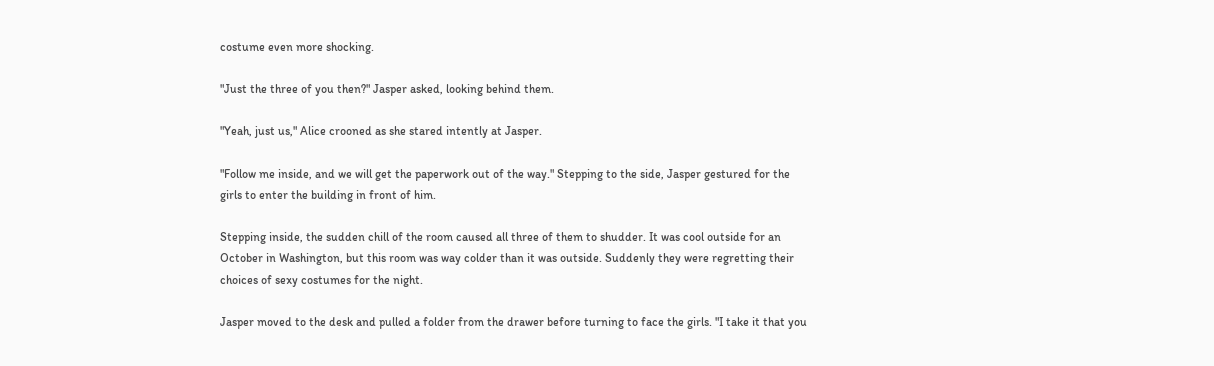costume even more shocking.

"Just the three of you then?" Jasper asked, looking behind them.

"Yeah, just us," Alice crooned as she stared intently at Jasper.

"Follow me inside, and we will get the paperwork out of the way." Stepping to the side, Jasper gestured for the girls to enter the building in front of him.

Stepping inside, the sudden chill of the room caused all three of them to shudder. It was cool outside for an October in Washington, but this room was way colder than it was outside. Suddenly they were regretting their choices of sexy costumes for the night.

Jasper moved to the desk and pulled a folder from the drawer before turning to face the girls. "I take it that you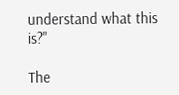understand what this is?"

The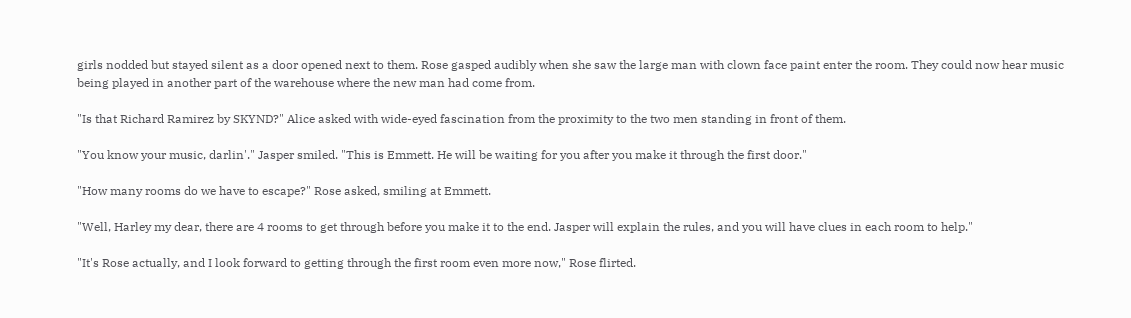girls nodded but stayed silent as a door opened next to them. Rose gasped audibly when she saw the large man with clown face paint enter the room. They could now hear music being played in another part of the warehouse where the new man had come from.

"Is that Richard Ramirez by SKYND?" Alice asked with wide-eyed fascination from the proximity to the two men standing in front of them.

"You know your music, darlin'." Jasper smiled. "This is Emmett. He will be waiting for you after you make it through the first door."

"How many rooms do we have to escape?" Rose asked, smiling at Emmett.

"Well, Harley my dear, there are 4 rooms to get through before you make it to the end. Jasper will explain the rules, and you will have clues in each room to help."

"It's Rose actually, and I look forward to getting through the first room even more now," Rose flirted.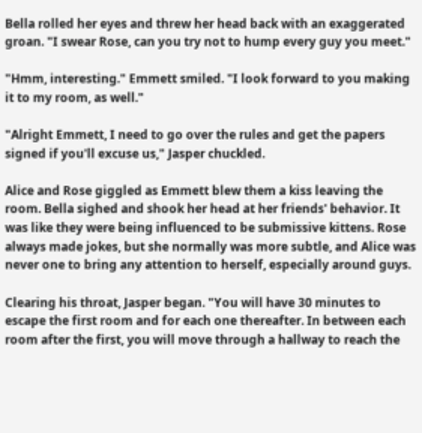Bella rolled her eyes and threw her head back with an exaggerated groan. "I swear Rose, can you try not to hump every guy you meet."

"Hmm, interesting." Emmett smiled. "I look forward to you making it to my room, as well."

"Alright Emmett, I need to go over the rules and get the papers signed if you'll excuse us," Jasper chuckled.

Alice and Rose giggled as Emmett blew them a kiss leaving the room. Bella sighed and shook her head at her friends' behavior. It was like they were being influenced to be submissive kittens. Rose always made jokes, but she normally was more subtle, and Alice was never one to bring any attention to herself, especially around guys.

Clearing his throat, Jasper began. "You will have 30 minutes to escape the first room and for each one thereafter. In between each room after the first, you will move through a hallway to reach the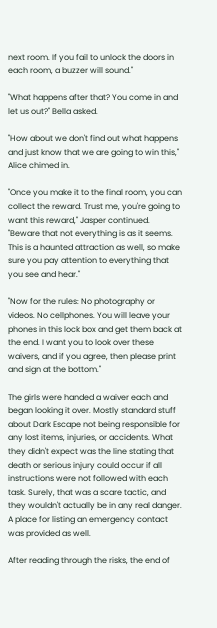next room. If you fail to unlock the doors in each room, a buzzer will sound."

"What happens after that? You come in and let us out?" Bella asked.

"How about we don't find out what happens and just know that we are going to win this," Alice chimed in.

"Once you make it to the final room, you can collect the reward. Trust me, you're going to want this reward," Jasper continued. "Beware that not everything is as it seems. This is a haunted attraction as well, so make sure you pay attention to everything that you see and hear."

"Now for the rules: No photography or videos. No cellphones. You will leave your phones in this lock box and get them back at the end. I want you to look over these waivers, and if you agree, then please print and sign at the bottom."

The girls were handed a waiver each and began looking it over. Mostly standard stuff about Dark Escape not being responsible for any lost items, injuries, or accidents. What they didn't expect was the line stating that death or serious injury could occur if all instructions were not followed with each task. Surely, that was a scare tactic, and they wouldn't actually be in any real danger. A place for listing an emergency contact was provided as well.

After reading through the risks, the end of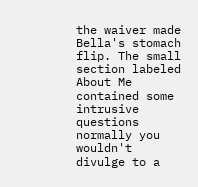the waiver made Bella's stomach flip. The small section labeled About Me contained some intrusive questions normally you wouldn't divulge to a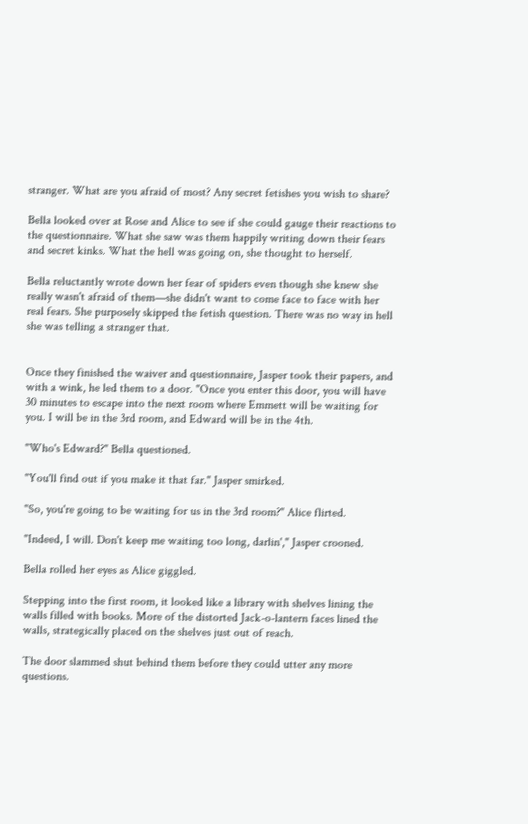stranger. What are you afraid of most? Any secret fetishes you wish to share?

Bella looked over at Rose and Alice to see if she could gauge their reactions to the questionnaire. What she saw was them happily writing down their fears and secret kinks. What the hell was going on, she thought to herself.

Bella reluctantly wrote down her fear of spiders even though she knew she really wasn't afraid of them—she didn't want to come face to face with her real fears. She purposely skipped the fetish question. There was no way in hell she was telling a stranger that.


Once they finished the waiver and questionnaire, Jasper took their papers, and with a wink, he led them to a door. "Once you enter this door, you will have 30 minutes to escape into the next room where Emmett will be waiting for you. I will be in the 3rd room, and Edward will be in the 4th.

"Who's Edward?" Bella questioned.

"You'll find out if you make it that far." Jasper smirked.

"So, you're going to be waiting for us in the 3rd room?" Alice flirted.

"Indeed, I will. Don't keep me waiting too long, darlin'," Jasper crooned.

Bella rolled her eyes as Alice giggled.

Stepping into the first room, it looked like a library with shelves lining the walls filled with books. More of the distorted Jack-o-lantern faces lined the walls, strategically placed on the shelves just out of reach.

The door slammed shut behind them before they could utter any more questions.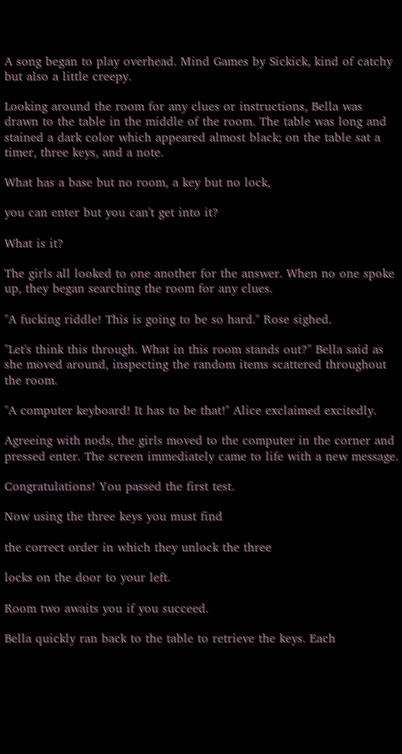A song began to play overhead. Mind Games by Sickick, kind of catchy but also a little creepy.

Looking around the room for any clues or instructions, Bella was drawn to the table in the middle of the room. The table was long and stained a dark color which appeared almost black; on the table sat a timer, three keys, and a note.

What has a base but no room, a key but no lock,

you can enter but you can't get into it?

What is it?

The girls all looked to one another for the answer. When no one spoke up, they began searching the room for any clues.

"A fucking riddle! This is going to be so hard." Rose sighed.

"Let's think this through. What in this room stands out?" Bella said as she moved around, inspecting the random items scattered throughout the room.

"A computer keyboard! It has to be that!" Alice exclaimed excitedly.

Agreeing with nods, the girls moved to the computer in the corner and pressed enter. The screen immediately came to life with a new message.

Congratulations! You passed the first test.

Now using the three keys you must find

the correct order in which they unlock the three

locks on the door to your left.

Room two awaits you if you succeed.

Bella quickly ran back to the table to retrieve the keys. Each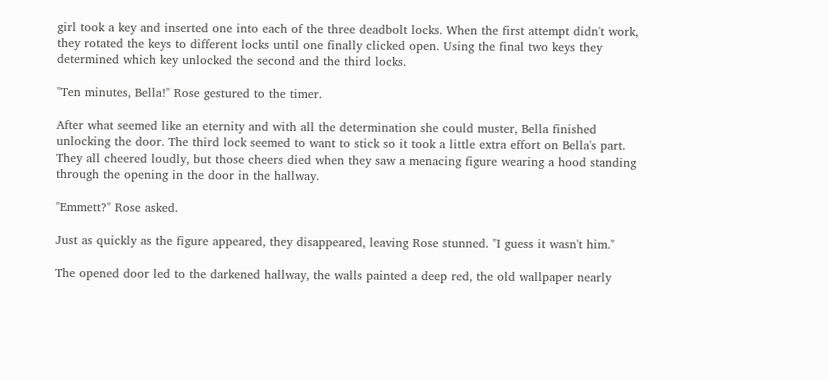girl took a key and inserted one into each of the three deadbolt locks. When the first attempt didn't work, they rotated the keys to different locks until one finally clicked open. Using the final two keys they determined which key unlocked the second and the third locks.

"Ten minutes, Bella!" Rose gestured to the timer.

After what seemed like an eternity and with all the determination she could muster, Bella finished unlocking the door. The third lock seemed to want to stick so it took a little extra effort on Bella's part. They all cheered loudly, but those cheers died when they saw a menacing figure wearing a hood standing through the opening in the door in the hallway.

"Emmett?" Rose asked.

Just as quickly as the figure appeared, they disappeared, leaving Rose stunned. "I guess it wasn't him."

The opened door led to the darkened hallway, the walls painted a deep red, the old wallpaper nearly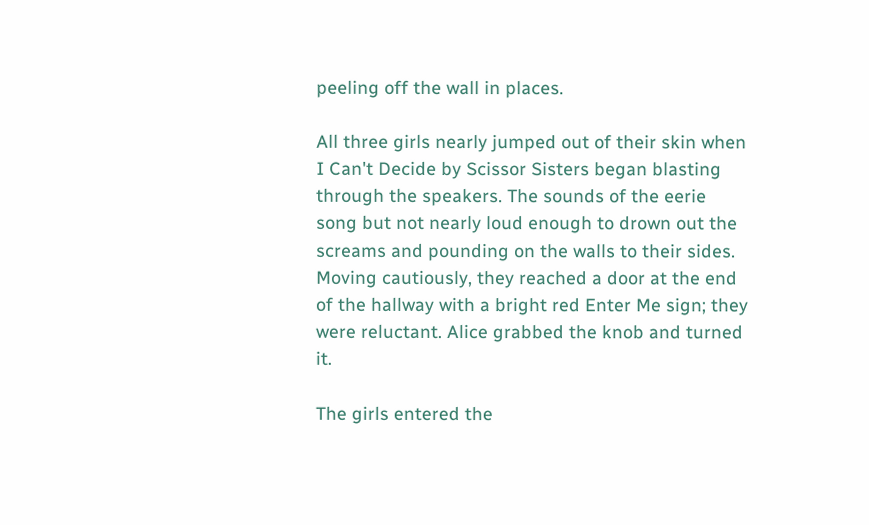peeling off the wall in places.

All three girls nearly jumped out of their skin when I Can't Decide by Scissor Sisters began blasting through the speakers. The sounds of the eerie song but not nearly loud enough to drown out the screams and pounding on the walls to their sides. Moving cautiously, they reached a door at the end of the hallway with a bright red Enter Me sign; they were reluctant. Alice grabbed the knob and turned it.

The girls entered the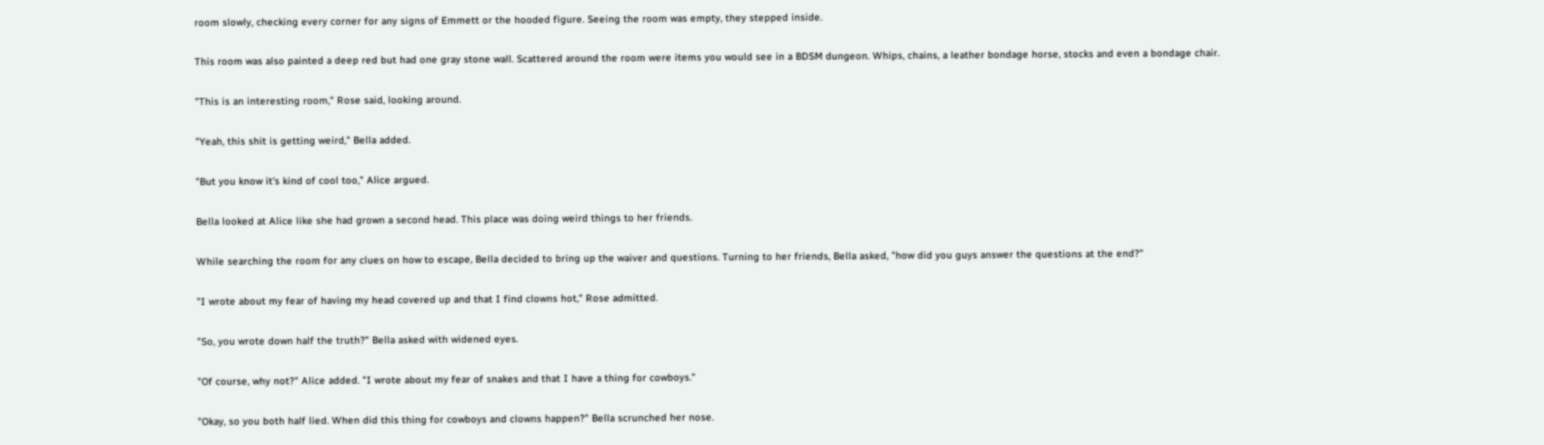room slowly, checking every corner for any signs of Emmett or the hooded figure. Seeing the room was empty, they stepped inside.

This room was also painted a deep red but had one gray stone wall. Scattered around the room were items you would see in a BDSM dungeon. Whips, chains, a leather bondage horse, stocks and even a bondage chair.

"This is an interesting room," Rose said, looking around.

"Yeah, this shit is getting weird," Bella added.

"But you know it's kind of cool too," Alice argued.

Bella looked at Alice like she had grown a second head. This place was doing weird things to her friends.

While searching the room for any clues on how to escape, Bella decided to bring up the waiver and questions. Turning to her friends, Bella asked, "how did you guys answer the questions at the end?"

"I wrote about my fear of having my head covered up and that I find clowns hot," Rose admitted.

"So, you wrote down half the truth?" Bella asked with widened eyes.

"Of course, why not?" Alice added. "I wrote about my fear of snakes and that I have a thing for cowboys."

"Okay, so you both half lied. When did this thing for cowboys and clowns happen?" Bella scrunched her nose.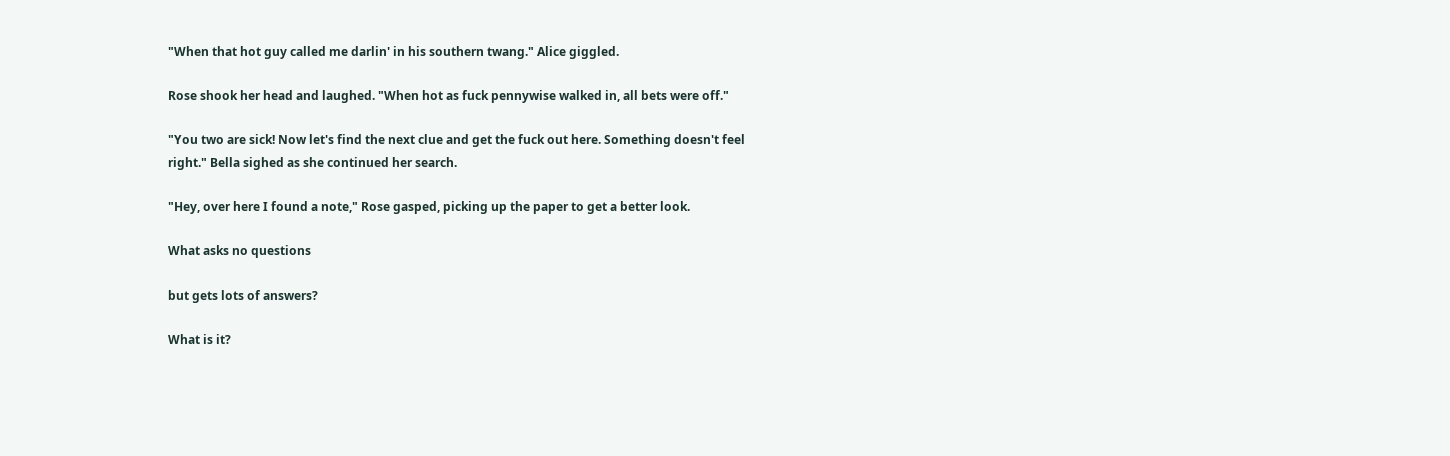"When that hot guy called me darlin' in his southern twang." Alice giggled.

Rose shook her head and laughed. "When hot as fuck pennywise walked in, all bets were off."

"You two are sick! Now let's find the next clue and get the fuck out here. Something doesn't feel right." Bella sighed as she continued her search.

"Hey, over here I found a note," Rose gasped, picking up the paper to get a better look.

What asks no questions

but gets lots of answers?

What is it?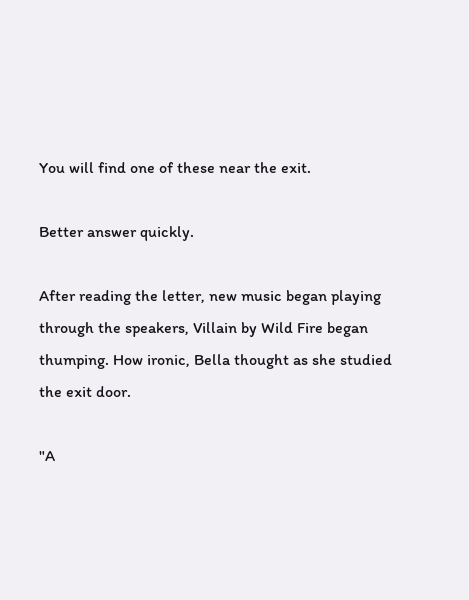You will find one of these near the exit.

Better answer quickly.

After reading the letter, new music began playing through the speakers, Villain by Wild Fire began thumping. How ironic, Bella thought as she studied the exit door.

"A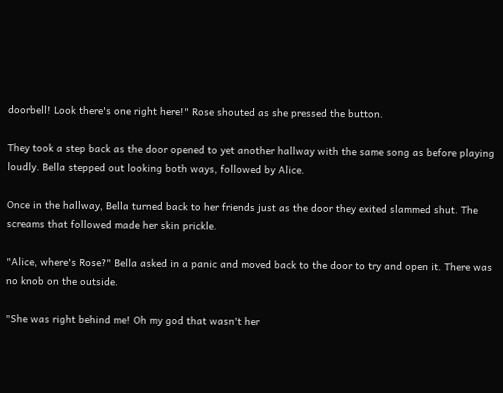doorbell! Look there's one right here!" Rose shouted as she pressed the button.

They took a step back as the door opened to yet another hallway with the same song as before playing loudly. Bella stepped out looking both ways, followed by Alice.

Once in the hallway, Bella turned back to her friends just as the door they exited slammed shut. The screams that followed made her skin prickle.

"Alice, where's Rose?" Bella asked in a panic and moved back to the door to try and open it. There was no knob on the outside.

"She was right behind me! Oh my god that wasn't her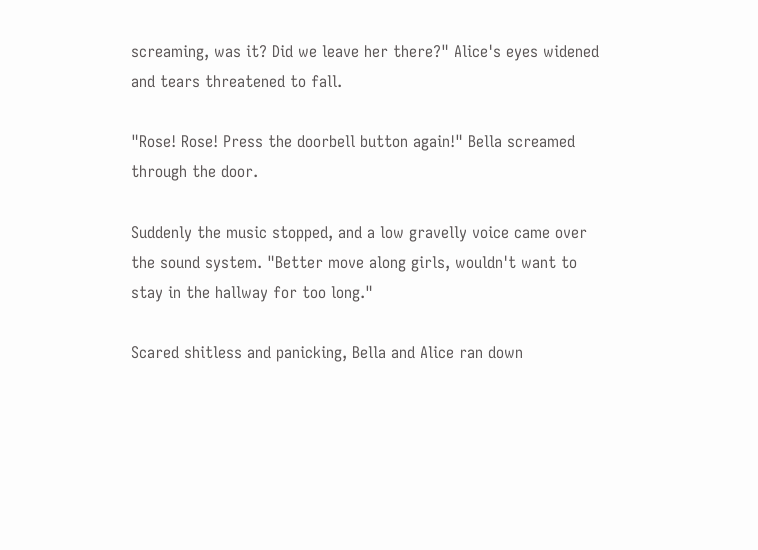screaming, was it? Did we leave her there?" Alice's eyes widened and tears threatened to fall.

"Rose! Rose! Press the doorbell button again!" Bella screamed through the door.

Suddenly the music stopped, and a low gravelly voice came over the sound system. "Better move along girls, wouldn't want to stay in the hallway for too long."

Scared shitless and panicking, Bella and Alice ran down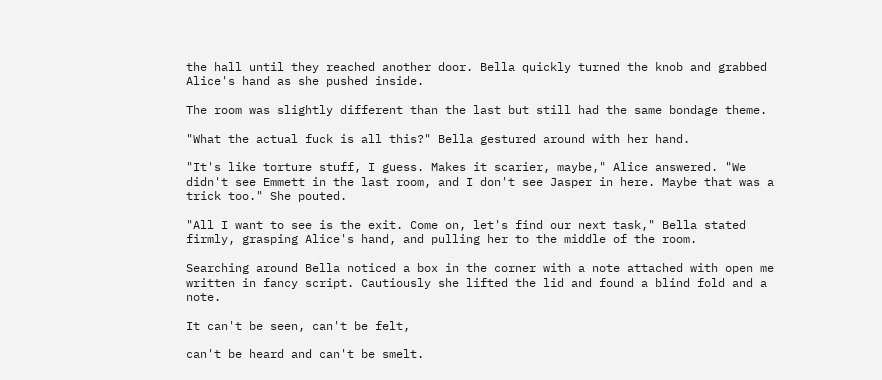the hall until they reached another door. Bella quickly turned the knob and grabbed Alice's hand as she pushed inside.

The room was slightly different than the last but still had the same bondage theme.

"What the actual fuck is all this?" Bella gestured around with her hand.

"It's like torture stuff, I guess. Makes it scarier, maybe," Alice answered. "We didn't see Emmett in the last room, and I don't see Jasper in here. Maybe that was a trick too." She pouted.

"All I want to see is the exit. Come on, let's find our next task," Bella stated firmly, grasping Alice's hand, and pulling her to the middle of the room.

Searching around Bella noticed a box in the corner with a note attached with open me written in fancy script. Cautiously she lifted the lid and found a blind fold and a note.

It can't be seen, can't be felt,

can't be heard and can't be smelt.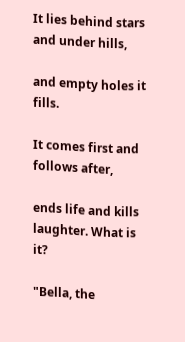It lies behind stars and under hills,

and empty holes it fills.

It comes first and follows after,

ends life and kills laughter. What is it?

"Bella, the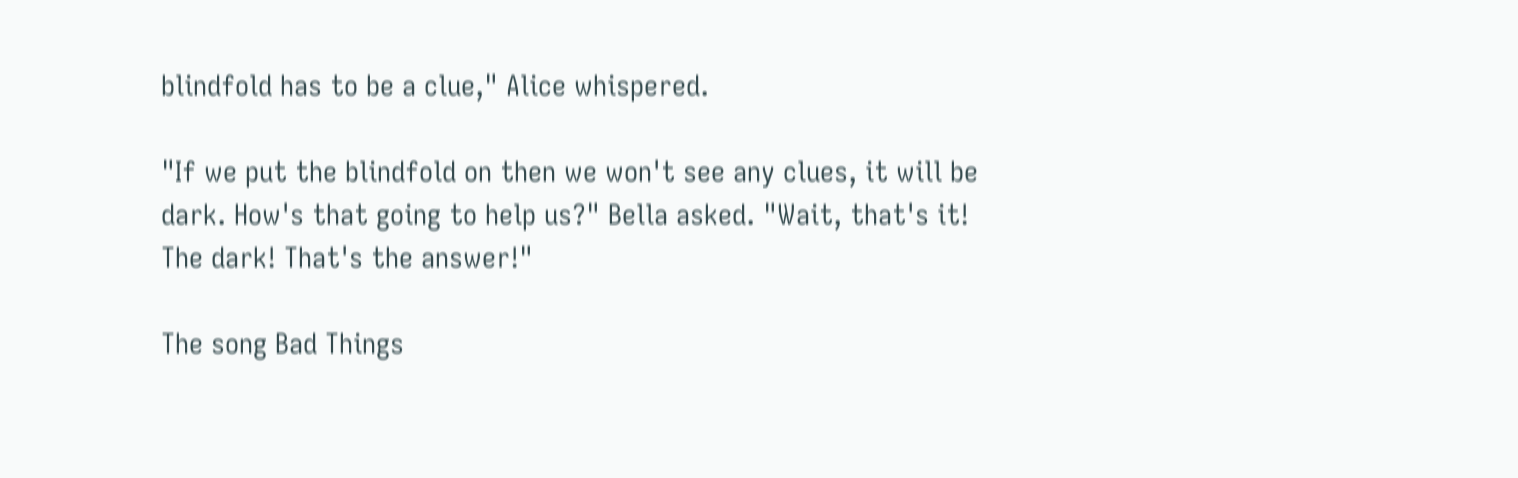blindfold has to be a clue," Alice whispered.

"If we put the blindfold on then we won't see any clues, it will be dark. How's that going to help us?" Bella asked. "Wait, that's it! The dark! That's the answer!"

The song Bad Things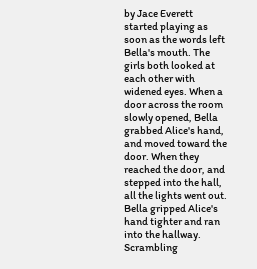by Jace Everett started playing as soon as the words left Bella's mouth. The girls both looked at each other with widened eyes. When a door across the room slowly opened, Bella grabbed Alice's hand, and moved toward the door. When they reached the door, and stepped into the hall, all the lights went out. Bella gripped Alice's hand tighter and ran into the hallway. Scrambling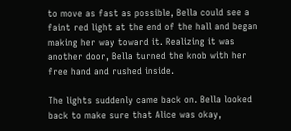to move as fast as possible, Bella could see a faint red light at the end of the hall and began making her way toward it. Realizing it was another door, Bella turned the knob with her free hand and rushed inside.

The lights suddenly came back on. Bella looked back to make sure that Alice was okay,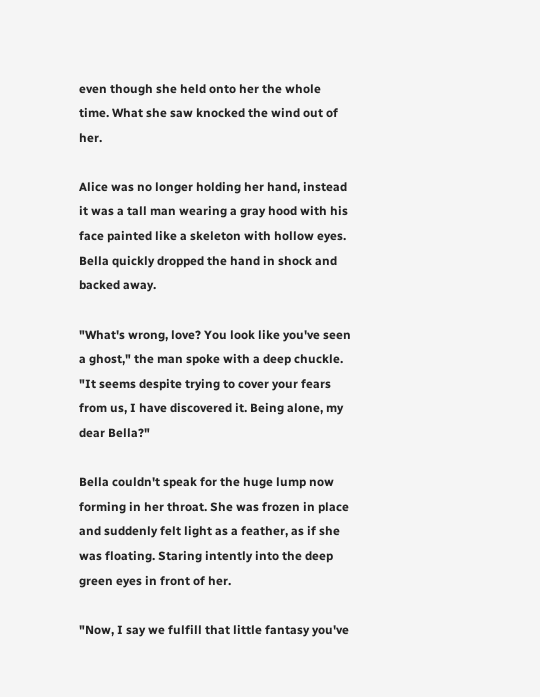even though she held onto her the whole time. What she saw knocked the wind out of her.

Alice was no longer holding her hand, instead it was a tall man wearing a gray hood with his face painted like a skeleton with hollow eyes. Bella quickly dropped the hand in shock and backed away.

"What's wrong, love? You look like you've seen a ghost," the man spoke with a deep chuckle. "It seems despite trying to cover your fears from us, I have discovered it. Being alone, my dear Bella?"

Bella couldn't speak for the huge lump now forming in her throat. She was frozen in place and suddenly felt light as a feather, as if she was floating. Staring intently into the deep green eyes in front of her.

"Now, I say we fulfill that little fantasy you've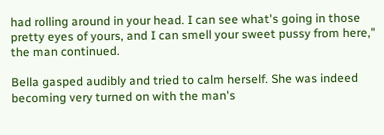had rolling around in your head. I can see what's going in those pretty eyes of yours, and I can smell your sweet pussy from here," the man continued.

Bella gasped audibly and tried to calm herself. She was indeed becoming very turned on with the man's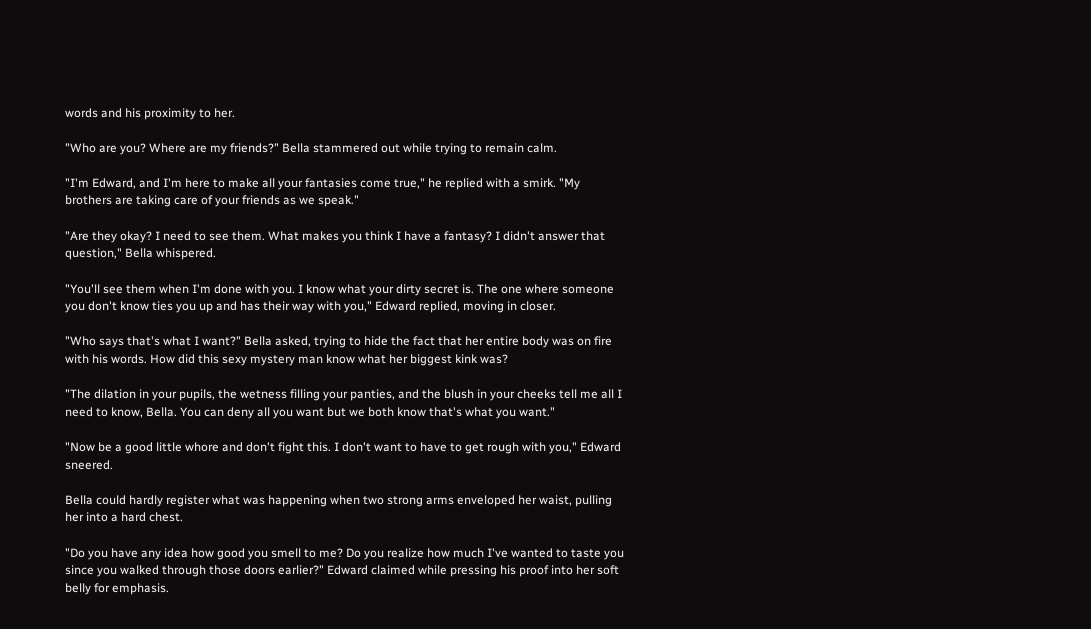words and his proximity to her.

"Who are you? Where are my friends?" Bella stammered out while trying to remain calm.

"I'm Edward, and I'm here to make all your fantasies come true," he replied with a smirk. "My brothers are taking care of your friends as we speak."

"Are they okay? I need to see them. What makes you think I have a fantasy? I didn't answer that question," Bella whispered.

"You'll see them when I'm done with you. I know what your dirty secret is. The one where someone you don't know ties you up and has their way with you," Edward replied, moving in closer.

"Who says that's what I want?" Bella asked, trying to hide the fact that her entire body was on fire with his words. How did this sexy mystery man know what her biggest kink was?

"The dilation in your pupils, the wetness filling your panties, and the blush in your cheeks tell me all I need to know, Bella. You can deny all you want but we both know that's what you want."

"Now be a good little whore and don't fight this. I don't want to have to get rough with you," Edward sneered.

Bella could hardly register what was happening when two strong arms enveloped her waist, pulling her into a hard chest.

"Do you have any idea how good you smell to me? Do you realize how much I've wanted to taste you since you walked through those doors earlier?" Edward claimed while pressing his proof into her soft belly for emphasis.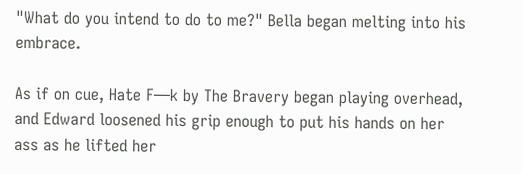"What do you intend to do to me?" Bella began melting into his embrace.

As if on cue, Hate F—k by The Bravery began playing overhead, and Edward loosened his grip enough to put his hands on her ass as he lifted her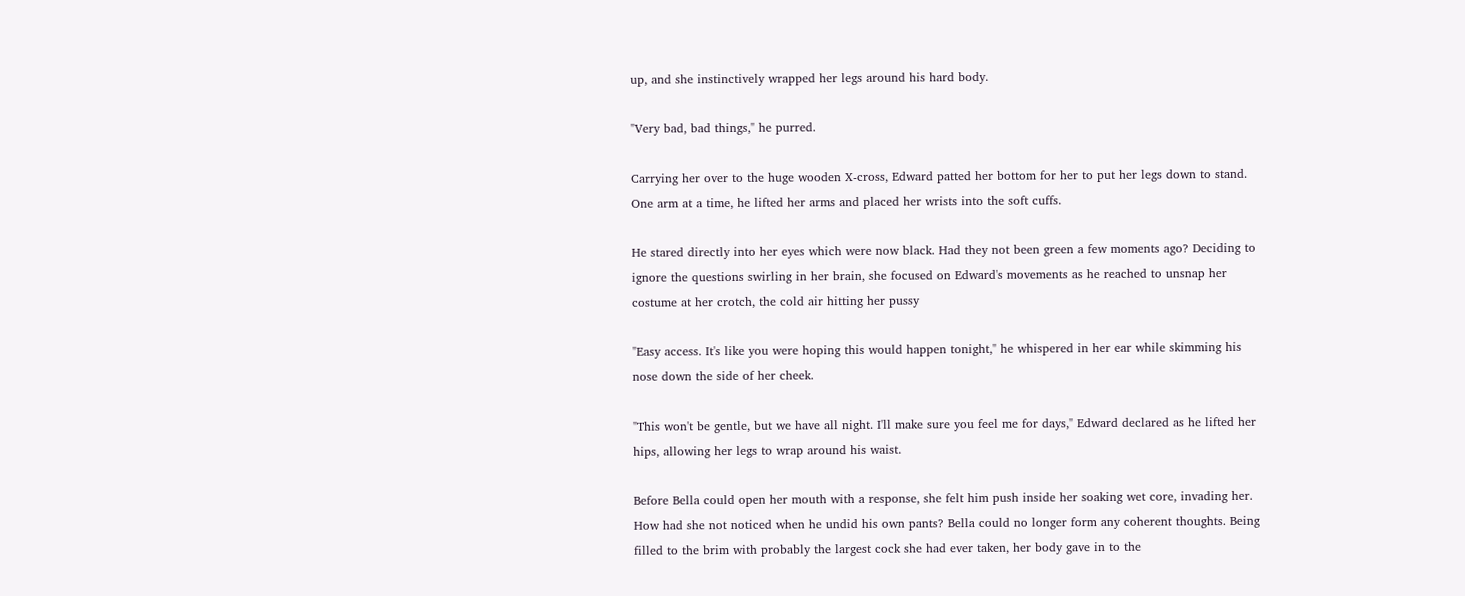up, and she instinctively wrapped her legs around his hard body.

"Very bad, bad things," he purred.

Carrying her over to the huge wooden X-cross, Edward patted her bottom for her to put her legs down to stand. One arm at a time, he lifted her arms and placed her wrists into the soft cuffs.

He stared directly into her eyes which were now black. Had they not been green a few moments ago? Deciding to ignore the questions swirling in her brain, she focused on Edward's movements as he reached to unsnap her costume at her crotch, the cold air hitting her pussy

"Easy access. It's like you were hoping this would happen tonight," he whispered in her ear while skimming his nose down the side of her cheek.

"This won't be gentle, but we have all night. I'll make sure you feel me for days," Edward declared as he lifted her hips, allowing her legs to wrap around his waist.

Before Bella could open her mouth with a response, she felt him push inside her soaking wet core, invading her. How had she not noticed when he undid his own pants? Bella could no longer form any coherent thoughts. Being filled to the brim with probably the largest cock she had ever taken, her body gave in to the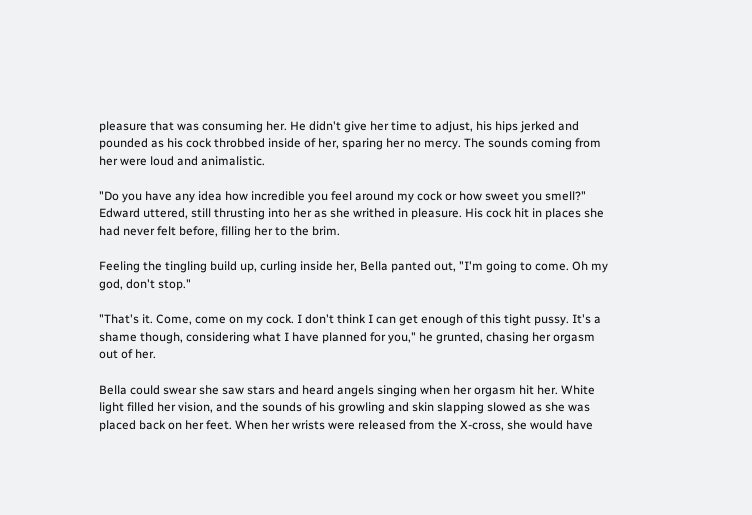pleasure that was consuming her. He didn't give her time to adjust, his hips jerked and pounded as his cock throbbed inside of her, sparing her no mercy. The sounds coming from her were loud and animalistic.

"Do you have any idea how incredible you feel around my cock or how sweet you smell?" Edward uttered, still thrusting into her as she writhed in pleasure. His cock hit in places she had never felt before, filling her to the brim.

Feeling the tingling build up, curling inside her, Bella panted out, "I'm going to come. Oh my god, don't stop."

"That's it. Come, come on my cock. I don't think I can get enough of this tight pussy. It's a shame though, considering what I have planned for you," he grunted, chasing her orgasm out of her.

Bella could swear she saw stars and heard angels singing when her orgasm hit her. White light filled her vision, and the sounds of his growling and skin slapping slowed as she was placed back on her feet. When her wrists were released from the X-cross, she would have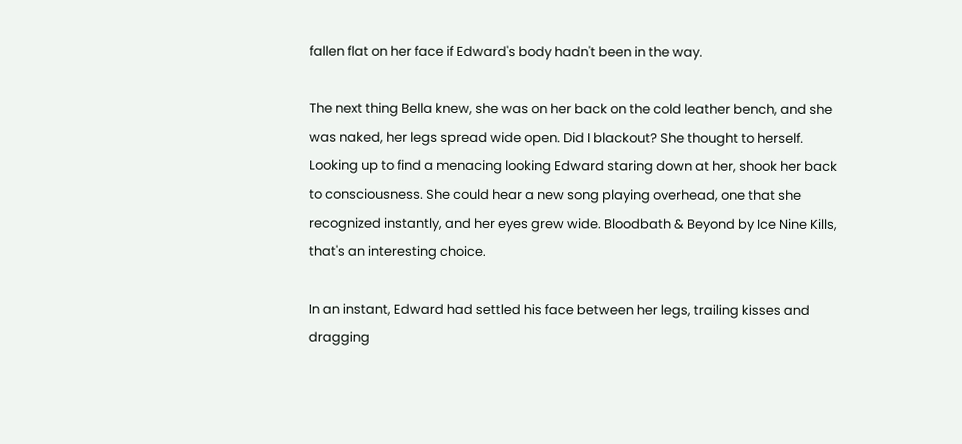fallen flat on her face if Edward's body hadn't been in the way.

The next thing Bella knew, she was on her back on the cold leather bench, and she was naked, her legs spread wide open. Did I blackout? She thought to herself. Looking up to find a menacing looking Edward staring down at her, shook her back to consciousness. She could hear a new song playing overhead, one that she recognized instantly, and her eyes grew wide. Bloodbath & Beyond by Ice Nine Kills, that's an interesting choice.

In an instant, Edward had settled his face between her legs, trailing kisses and dragging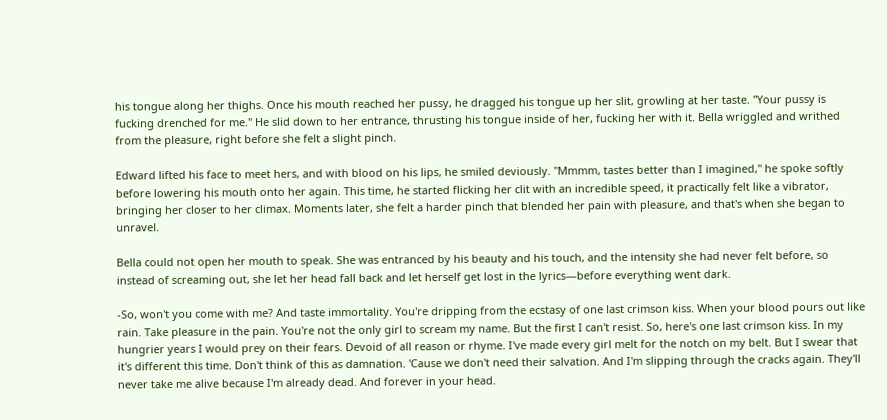his tongue along her thighs. Once his mouth reached her pussy, he dragged his tongue up her slit, growling at her taste. "Your pussy is fucking drenched for me." He slid down to her entrance, thrusting his tongue inside of her, fucking her with it. Bella wriggled and writhed from the pleasure, right before she felt a slight pinch.

Edward lifted his face to meet hers, and with blood on his lips, he smiled deviously. "Mmmm, tastes better than I imagined," he spoke softly before lowering his mouth onto her again. This time, he started flicking her clit with an incredible speed, it practically felt like a vibrator, bringing her closer to her climax. Moments later, she felt a harder pinch that blended her pain with pleasure, and that's when she began to unravel.

Bella could not open her mouth to speak. She was entranced by his beauty and his touch, and the intensity she had never felt before, so instead of screaming out, she let her head fall back and let herself get lost in the lyrics—before everything went dark.

-So, won't you come with me? And taste immortality. You're dripping from the ecstasy of one last crimson kiss. When your blood pours out like rain. Take pleasure in the pain. You're not the only girl to scream my name. But the first I can't resist. So, here's one last crimson kiss. In my hungrier years I would prey on their fears. Devoid of all reason or rhyme. I've made every girl melt for the notch on my belt. But I swear that it's different this time. Don't think of this as damnation. 'Cause we don't need their salvation. And I'm slipping through the cracks again. They'll never take me alive because I'm already dead. And forever in your head.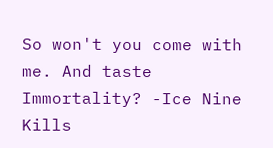So won't you come with me. And taste Immortality? -Ice Nine Kills